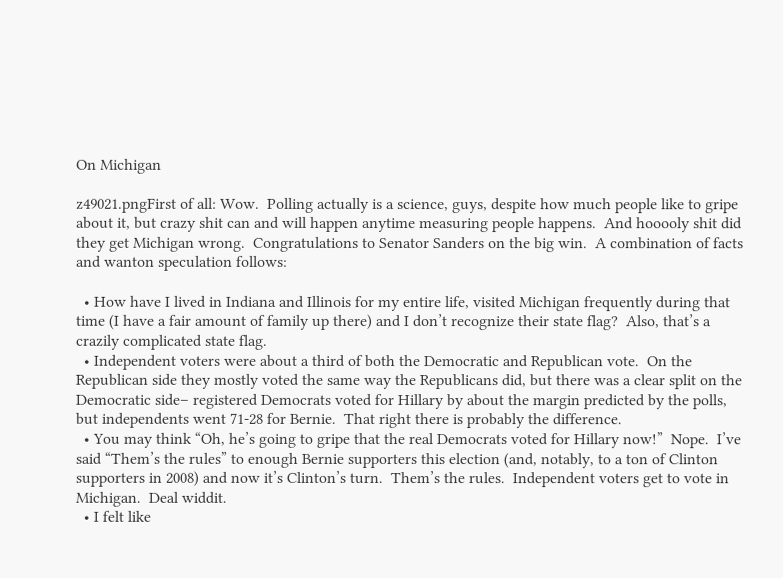On Michigan

z49021.pngFirst of all: Wow.  Polling actually is a science, guys, despite how much people like to gripe about it, but crazy shit can and will happen anytime measuring people happens.  And hooooly shit did they get Michigan wrong.  Congratulations to Senator Sanders on the big win.  A combination of facts and wanton speculation follows:

  • How have I lived in Indiana and Illinois for my entire life, visited Michigan frequently during that time (I have a fair amount of family up there) and I don’t recognize their state flag?  Also, that’s a crazily complicated state flag.
  • Independent voters were about a third of both the Democratic and Republican vote.  On the Republican side they mostly voted the same way the Republicans did, but there was a clear split on the Democratic side– registered Democrats voted for Hillary by about the margin predicted by the polls, but independents went 71-28 for Bernie.  That right there is probably the difference.
  • You may think “Oh, he’s going to gripe that the real Democrats voted for Hillary now!”  Nope.  I’ve said “Them’s the rules” to enough Bernie supporters this election (and, notably, to a ton of Clinton supporters in 2008) and now it’s Clinton’s turn.  Them’s the rules.  Independent voters get to vote in Michigan.  Deal widdit.
  • I felt like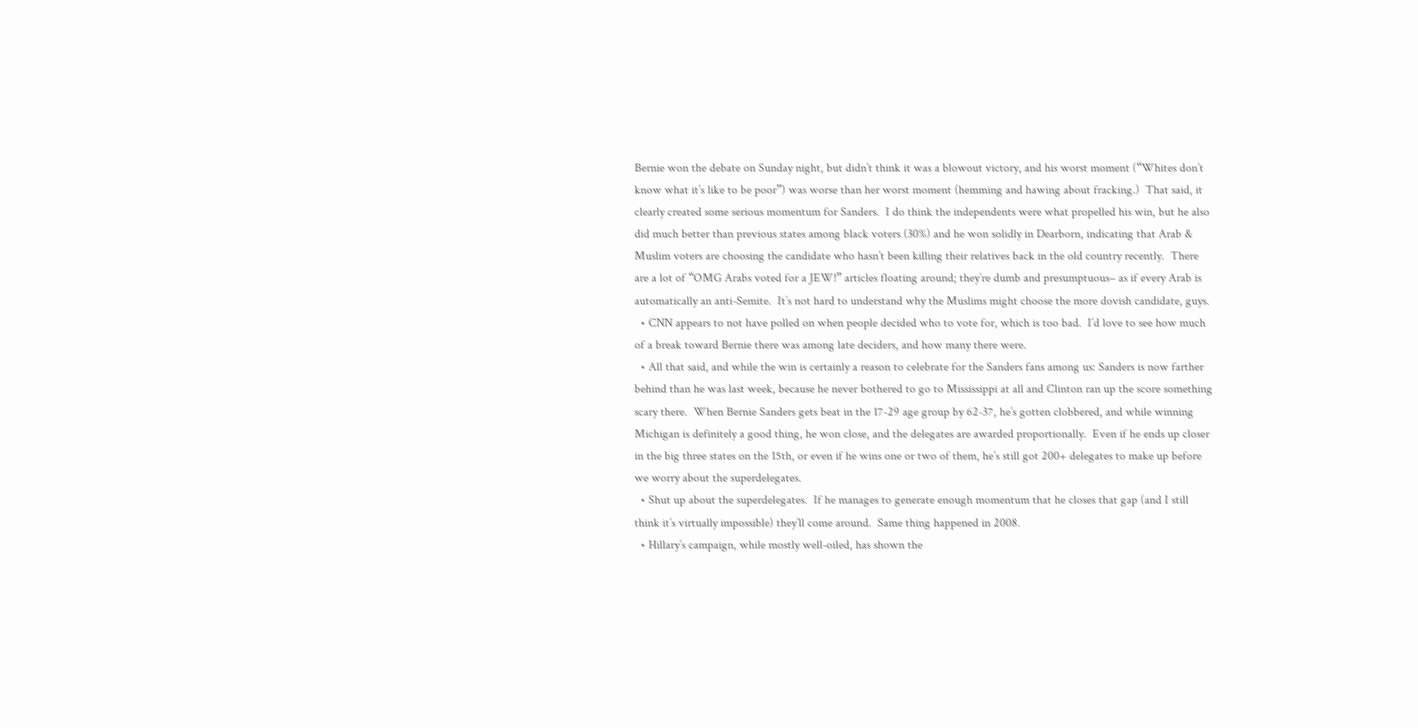Bernie won the debate on Sunday night, but didn’t think it was a blowout victory, and his worst moment (“Whites don’t know what it’s like to be poor”) was worse than her worst moment (hemming and hawing about fracking.)  That said, it clearly created some serious momentum for Sanders.  I do think the independents were what propelled his win, but he also did much better than previous states among black voters (30%) and he won solidly in Dearborn, indicating that Arab & Muslim voters are choosing the candidate who hasn’t been killing their relatives back in the old country recently.  There are a lot of “OMG Arabs voted for a JEW!” articles floating around; they’re dumb and presumptuous– as if every Arab is automatically an anti-Semite.  It’s not hard to understand why the Muslims might choose the more dovish candidate, guys.
  • CNN appears to not have polled on when people decided who to vote for, which is too bad.  I’d love to see how much of a break toward Bernie there was among late deciders, and how many there were.
  • All that said, and while the win is certainly a reason to celebrate for the Sanders fans among us: Sanders is now farther behind than he was last week, because he never bothered to go to Mississippi at all and Clinton ran up the score something scary there.  When Bernie Sanders gets beat in the 17-29 age group by 62-37, he’s gotten clobbered, and while winning Michigan is definitely a good thing, he won close, and the delegates are awarded proportionally.  Even if he ends up closer in the big three states on the 15th, or even if he wins one or two of them, he’s still got 200+ delegates to make up before we worry about the superdelegates.
  • Shut up about the superdelegates.  If he manages to generate enough momentum that he closes that gap (and I still think it’s virtually impossible) they’ll come around.  Same thing happened in 2008.
  • Hillary’s campaign, while mostly well-oiled, has shown the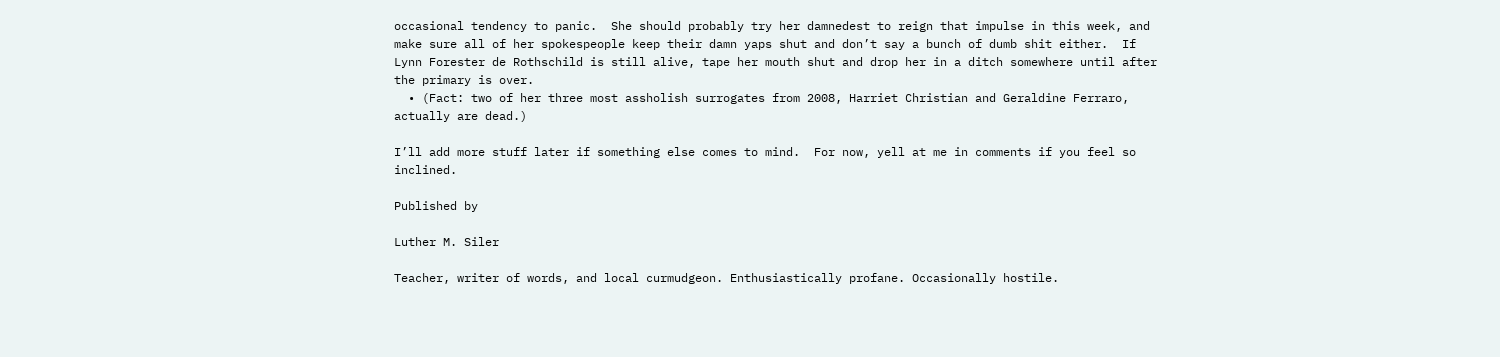occasional tendency to panic.  She should probably try her damnedest to reign that impulse in this week, and make sure all of her spokespeople keep their damn yaps shut and don’t say a bunch of dumb shit either.  If Lynn Forester de Rothschild is still alive, tape her mouth shut and drop her in a ditch somewhere until after the primary is over.
  • (Fact: two of her three most assholish surrogates from 2008, Harriet Christian and Geraldine Ferraro, actually are dead.)

I’ll add more stuff later if something else comes to mind.  For now, yell at me in comments if you feel so inclined.

Published by

Luther M. Siler

Teacher, writer of words, and local curmudgeon. Enthusiastically profane. Occasionally hostile.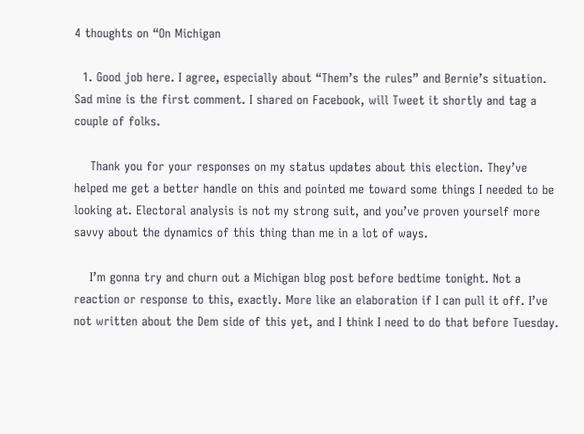4 thoughts on “On Michigan

  1. Good job here. I agree, especially about “Them’s the rules” and Bernie’s situation. Sad mine is the first comment. I shared on Facebook, will Tweet it shortly and tag a couple of folks.

    Thank you for your responses on my status updates about this election. They’ve helped me get a better handle on this and pointed me toward some things I needed to be looking at. Electoral analysis is not my strong suit, and you’ve proven yourself more savvy about the dynamics of this thing than me in a lot of ways.

    I’m gonna try and churn out a Michigan blog post before bedtime tonight. Not a reaction or response to this, exactly. More like an elaboration if I can pull it off. I’ve not written about the Dem side of this yet, and I think I need to do that before Tuesday.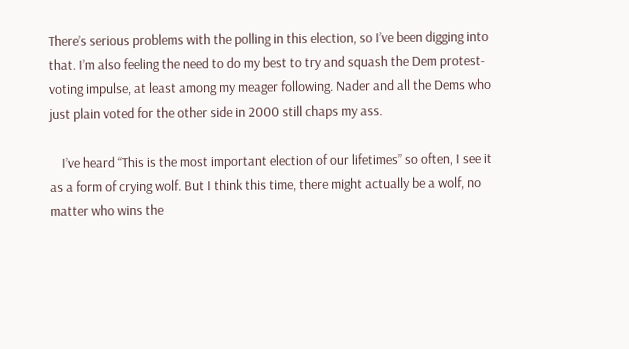There’s serious problems with the polling in this election, so I’ve been digging into that. I’m also feeling the need to do my best to try and squash the Dem protest-voting impulse, at least among my meager following. Nader and all the Dems who just plain voted for the other side in 2000 still chaps my ass.

    I’ve heard “This is the most important election of our lifetimes” so often, I see it as a form of crying wolf. But I think this time, there might actually be a wolf, no matter who wins the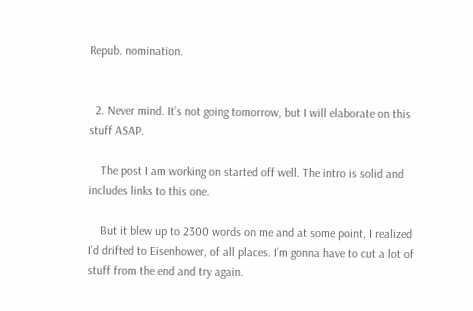Repub. nomination.


  2. Never mind. It’s not going tomorrow, but I will elaborate on this stuff ASAP.

    The post I am working on started off well. The intro is solid and includes links to this one.

    But it blew up to 2300 words on me and at some point, I realized I’d drifted to Eisenhower, of all places. I’m gonna have to cut a lot of stuff from the end and try again.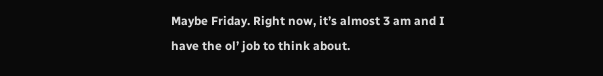Maybe Friday. Right now, it’s almost 3 am and I have the ol’ job to think about.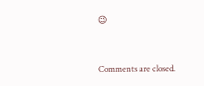😉


Comments are closed.